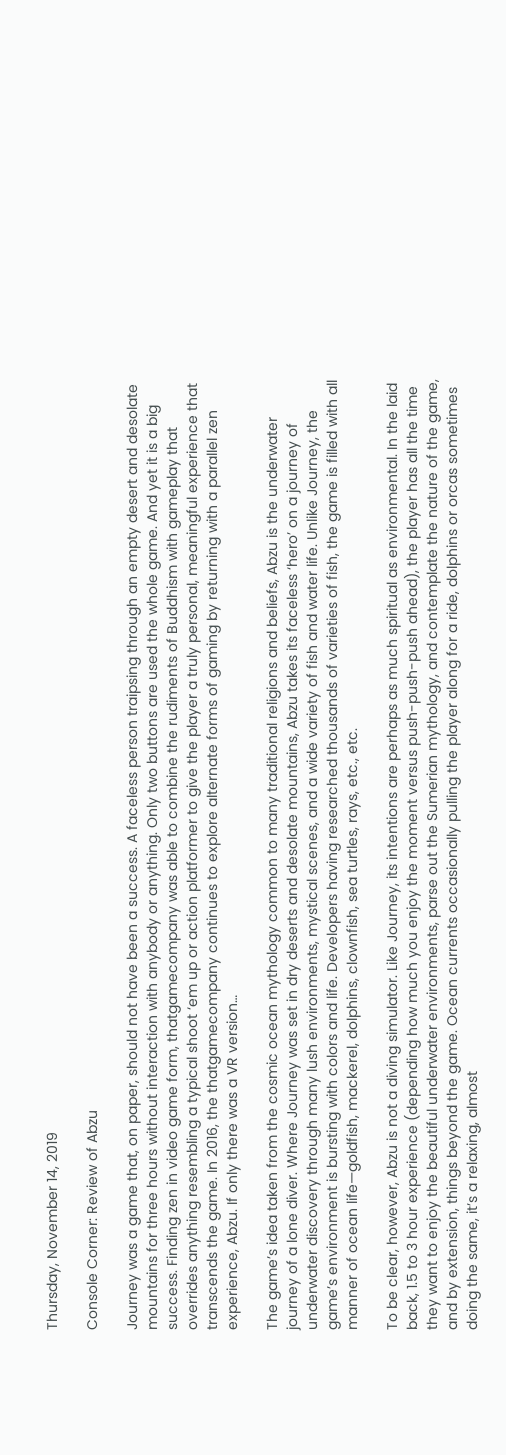Thursday, November 14, 2019

Console Corner: Review of Abzu

Journey was a game that, on paper, should not have been a success. A faceless person traipsing through an empty desert and desolate mountains for three hours without interaction with anybody or anything. Only two buttons are used the whole game. And yet it is a big success. Finding zen in video game form, thatgamecompany was able to combine the rudiments of Buddhism with gameplay that overrides anything resembling a typical shoot ‘em up or action platformer to give the player a truly personal, meaningful experience that transcends the game. In 2016, the thatgamecompany continues to explore alternate forms of gaming by returning with a parallel zen experience, Abzu. If only there was a VR version…

The game’s idea taken from the cosmic ocean mythology common to many traditional religions and beliefs, Abzu is the underwater journey of a lone diver. Where Journey was set in dry deserts and desolate mountains, Abzu takes its faceless ‘hero’ on a journey of underwater discovery through many lush environments, mystical scenes, and a wide variety of fish and water life. Unlike Journey, the game’s environment is bursting with colors and life. Developers having researched thousands of varieties of fish, the game is filled with all manner of ocean life—goldfish, mackerel, dolphins, clownfish, sea turtles, rays, etc., etc.

To be clear, however, Abzu is not a diving simulator. Like Journey, its intentions are perhaps as much spiritual as environmental. In the laid back, 1.5 to 3 hour experience (depending how much you enjoy the moment versus push-push-push ahead), the player has all the time they want to enjoy the beautiful underwater environments, parse out the Sumerian mythology, and contemplate the nature of the game, and by extension, things beyond the game. Ocean currents occasionally pulling the player along for a ride, dolphins or orcas sometimes doing the same, it’s a relaxing, almost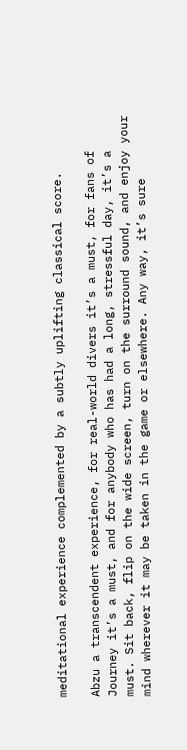meditational experience complemented by a subtly uplifting classical score.

Abzu a transcendent experience, for real-world divers it’s a must, for fans of Journey it’s a must, and for anybody who has had a long, stressful day, it’s a must. Sit back, flip on the wide screen, turn on the surround sound, and enjoy your mind wherever it may be taken in the game or elsewhere. Any way, it’s sure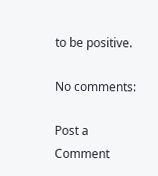to be positive.

No comments:

Post a Comment